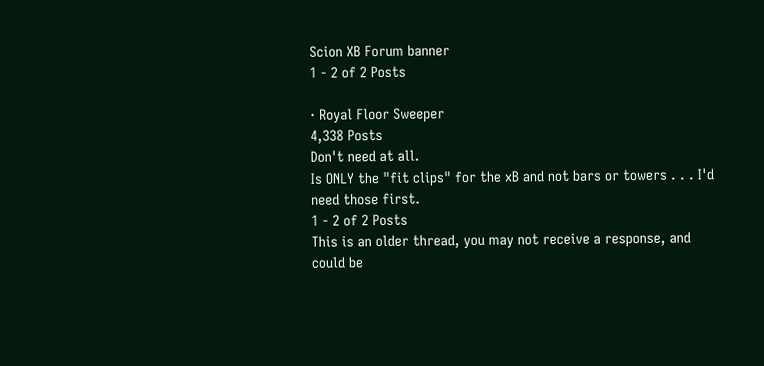Scion XB Forum banner
1 - 2 of 2 Posts

· Royal Floor Sweeper
4,338 Posts
Don't need at all.
Is ONLY the "fit clips" for the xB and not bars or towers . . . I'd need those first.
1 - 2 of 2 Posts
This is an older thread, you may not receive a response, and could be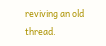reviving an old thread.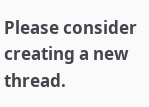Please consider creating a new thread.